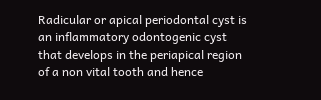Radicular or apical periodontal cyst is an inflammatory odontogenic cyst that develops in the periapical region of a non vital tooth and hence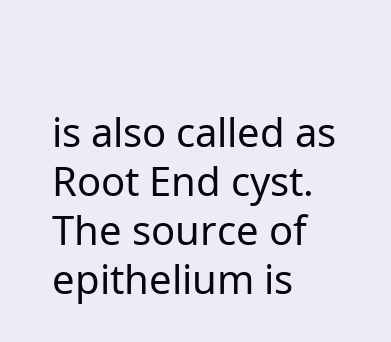is also called as Root End cyst. The source of epithelium is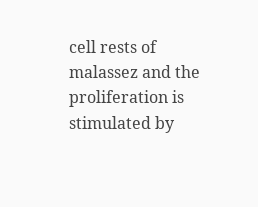cell rests of malassez and the proliferation is stimulated by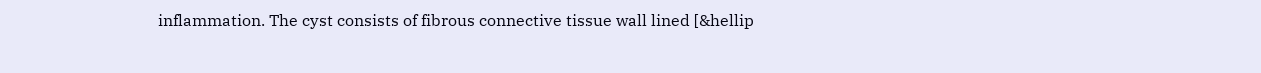inflammation. The cyst consists of fibrous connective tissue wall lined [&hellip